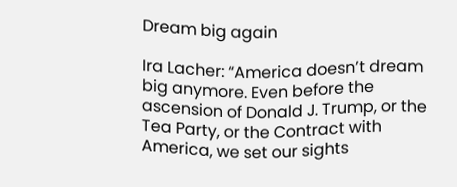Dream big again

Ira Lacher: “America doesn’t dream big anymore. Even before the ascension of Donald J. Trump, or the Tea Party, or the Contract with America, we set our sights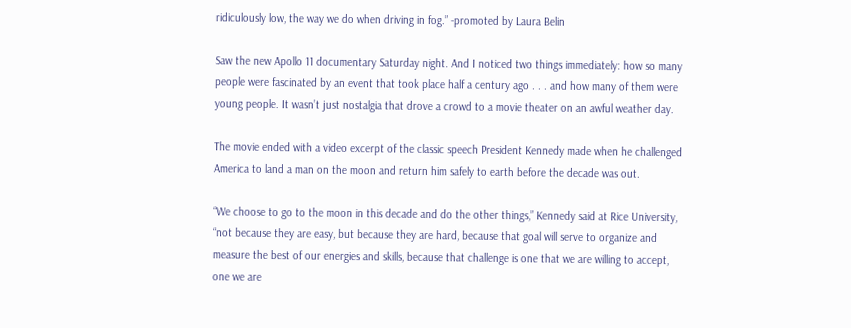ridiculously low, the way we do when driving in fog.” -promoted by Laura Belin

Saw the new Apollo 11 documentary Saturday night. And I noticed two things immediately: how so many people were fascinated by an event that took place half a century ago . . . and how many of them were young people. It wasn’t just nostalgia that drove a crowd to a movie theater on an awful weather day.

The movie ended with a video excerpt of the classic speech President Kennedy made when he challenged America to land a man on the moon and return him safely to earth before the decade was out.

“We choose to go to the moon in this decade and do the other things,” Kennedy said at Rice University, “not because they are easy, but because they are hard, because that goal will serve to organize and measure the best of our energies and skills, because that challenge is one that we are willing to accept, one we are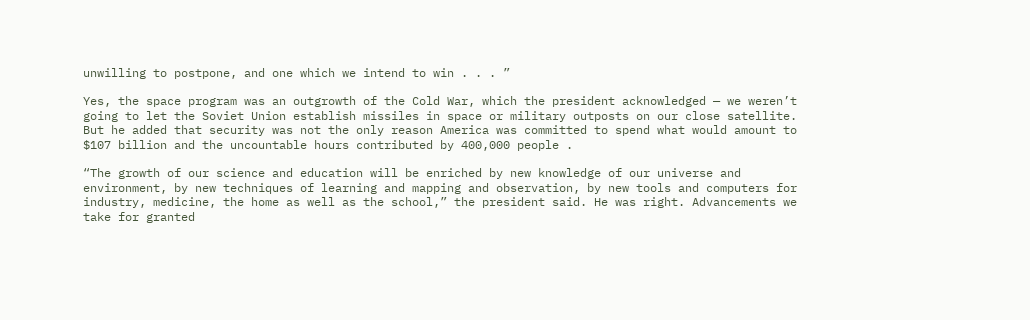unwilling to postpone, and one which we intend to win . . . ”

Yes, the space program was an outgrowth of the Cold War, which the president acknowledged — we weren’t going to let the Soviet Union establish missiles in space or military outposts on our close satellite. But he added that security was not the only reason America was committed to spend what would amount to $107 billion and the uncountable hours contributed by 400,000 people .

“The growth of our science and education will be enriched by new knowledge of our universe and environment, by new techniques of learning and mapping and observation, by new tools and computers for industry, medicine, the home as well as the school,” the president said. He was right. Advancements we take for granted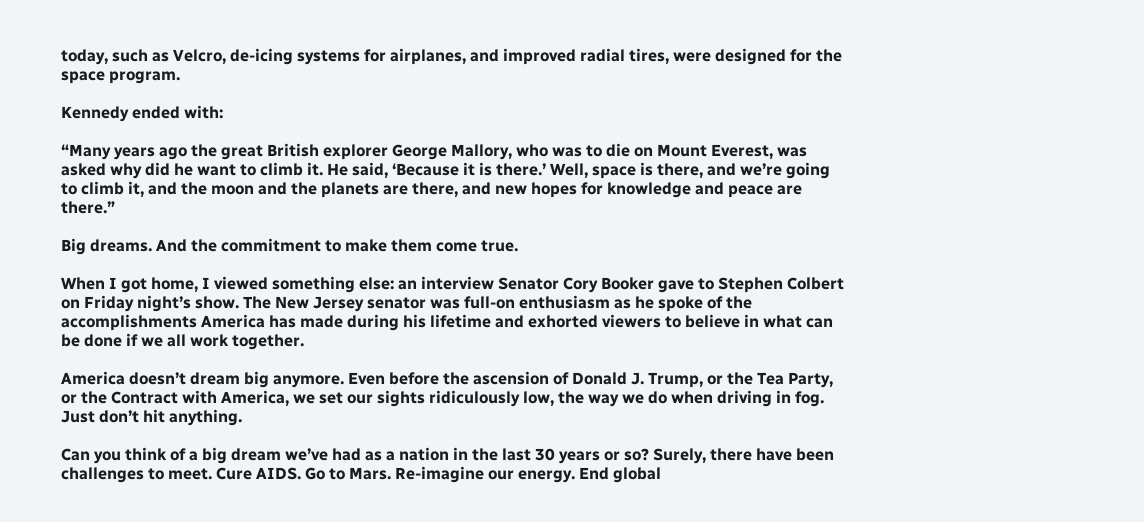today, such as Velcro, de-icing systems for airplanes, and improved radial tires, were designed for the space program.

Kennedy ended with:

“Many years ago the great British explorer George Mallory, who was to die on Mount Everest, was asked why did he want to climb it. He said, ‘Because it is there.’ Well, space is there, and we’re going to climb it, and the moon and the planets are there, and new hopes for knowledge and peace are there.”

Big dreams. And the commitment to make them come true.

When I got home, I viewed something else: an interview Senator Cory Booker gave to Stephen Colbert on Friday night’s show. The New Jersey senator was full-on enthusiasm as he spoke of the accomplishments America has made during his lifetime and exhorted viewers to believe in what can be done if we all work together.

America doesn’t dream big anymore. Even before the ascension of Donald J. Trump, or the Tea Party, or the Contract with America, we set our sights ridiculously low, the way we do when driving in fog. Just don’t hit anything.

Can you think of a big dream we’ve had as a nation in the last 30 years or so? Surely, there have been challenges to meet. Cure AIDS. Go to Mars. Re-imagine our energy. End global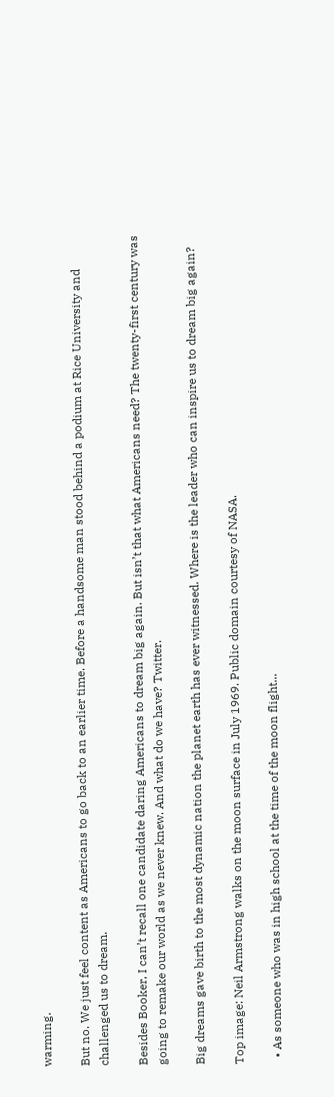warming.

But no. We just feel content as Americans to go back to an earlier time. Before a handsome man stood behind a podium at Rice University and challenged us to dream.

Besides Booker, I can’t recall one candidate daring Americans to dream big again. But isn’t that what Americans need? The twenty-first century was going to remake our world as we never knew. And what do we have? Twitter.

Big dreams gave birth to the most dynamic nation the planet earth has ever witnessed. Where is the leader who can inspire us to dream big again?

Top image: Neil Armstrong walks on the moon surface in July 1969. Public domain courtesy of NASA.

  • As someone who was in high school at the time of the moon flight...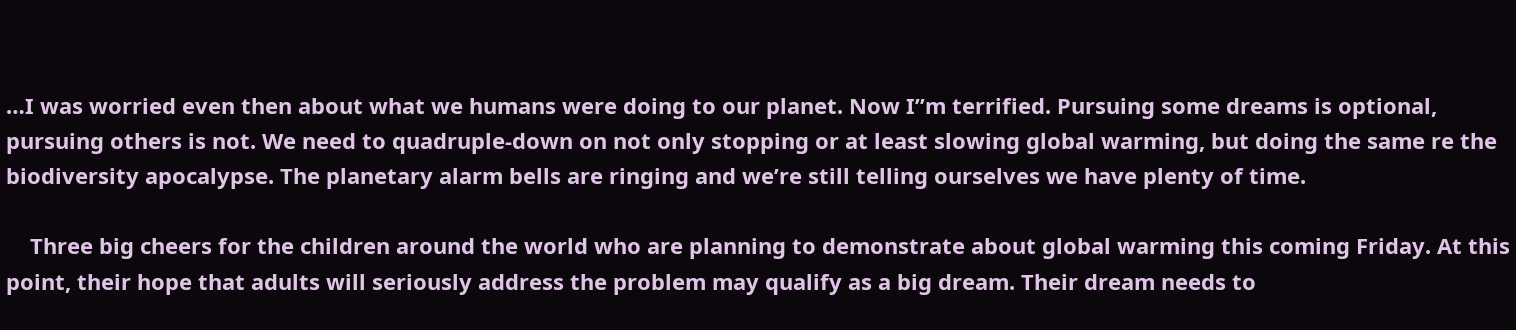…I was worried even then about what we humans were doing to our planet. Now I”m terrified. Pursuing some dreams is optional, pursuing others is not. We need to quadruple-down on not only stopping or at least slowing global warming, but doing the same re the biodiversity apocalypse. The planetary alarm bells are ringing and we’re still telling ourselves we have plenty of time.

    Three big cheers for the children around the world who are planning to demonstrate about global warming this coming Friday. At this point, their hope that adults will seriously address the problem may qualify as a big dream. Their dream needs to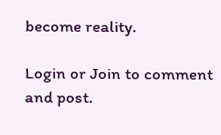become reality.

Login or Join to comment and post.